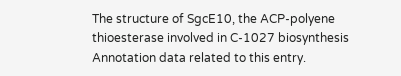The structure of SgcE10, the ACP-polyene thioesterase involved in C-1027 biosynthesis
Annotation data related to this entry.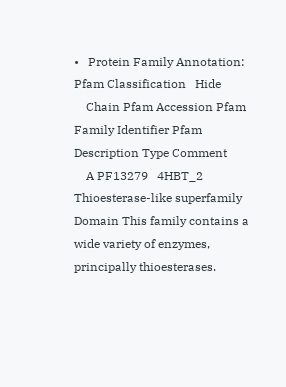•   Protein Family Annotation: Pfam Classification   Hide
    Chain Pfam Accession Pfam Family Identifier Pfam Description Type Comment
    A PF13279   4HBT_2 Thioesterase-like superfamily Domain This family contains a wide variety of enzymes, principally thioesterases.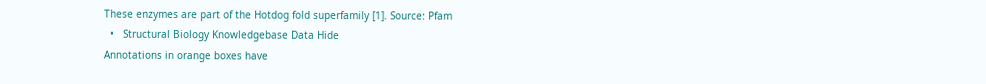These enzymes are part of the Hotdog fold superfamily [1]. Source: Pfam
  •   Structural Biology Knowledgebase Data Hide
Annotations in orange boxes have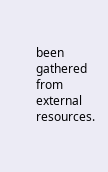been gathered from external resources.